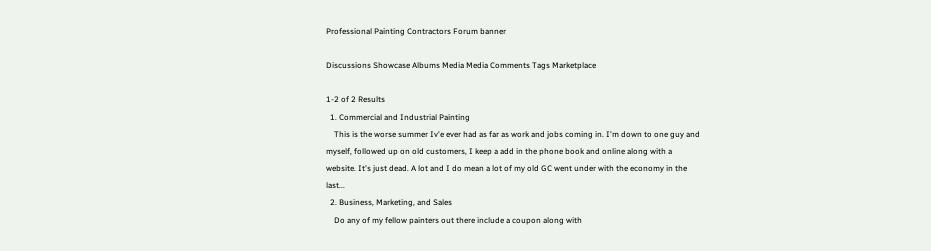Professional Painting Contractors Forum banner

Discussions Showcase Albums Media Media Comments Tags Marketplace

1-2 of 2 Results
  1. Commercial and Industrial Painting
    This is the worse summer Iv'e ever had as far as work and jobs coming in. I'm down to one guy and myself, followed up on old customers, I keep a add in the phone book and online along with a website. It's just dead. A lot and I do mean a lot of my old GC went under with the economy in the last...
  2. Business, Marketing, and Sales
    Do any of my fellow painters out there include a coupon along with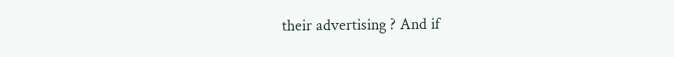their advertising ? And if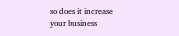so does it increase your business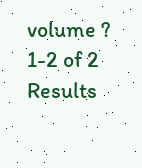volume ?
1-2 of 2 Results